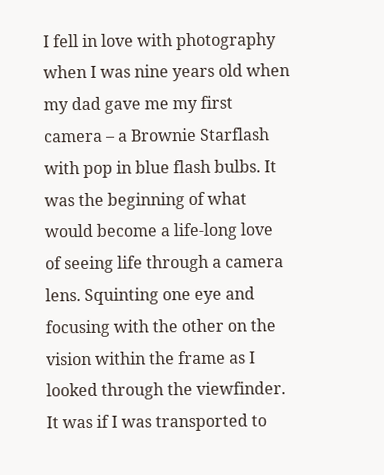I fell in love with photography when I was nine years old when my dad gave me my first camera – a Brownie Starflash with pop in blue flash bulbs. It was the beginning of what would become a life-long love of seeing life through a camera lens. Squinting one eye and focusing with the other on the vision within the frame as I looked through the viewfinder. It was if I was transported to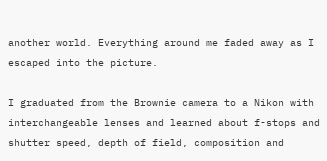another world. Everything around me faded away as I escaped into the picture.

I graduated from the Brownie camera to a Nikon with interchangeable lenses and learned about f-stops and shutter speed, depth of field, composition and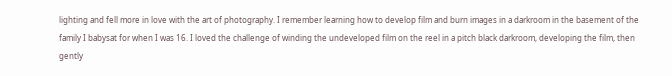lighting and fell more in love with the art of photography. I remember learning how to develop film and burn images in a darkroom in the basement of the family I babysat for when I was 16. I loved the challenge of winding the undeveloped film on the reel in a pitch black darkroom, developing the film, then gently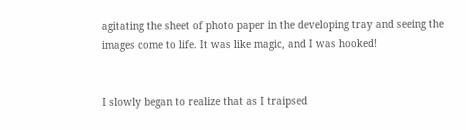agitating the sheet of photo paper in the developing tray and seeing the images come to life. It was like magic, and I was hooked!


I slowly began to realize that as I traipsed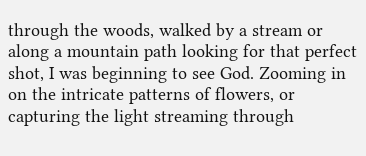through the woods, walked by a stream or along a mountain path looking for that perfect shot, I was beginning to see God. Zooming in on the intricate patterns of flowers, or capturing the light streaming through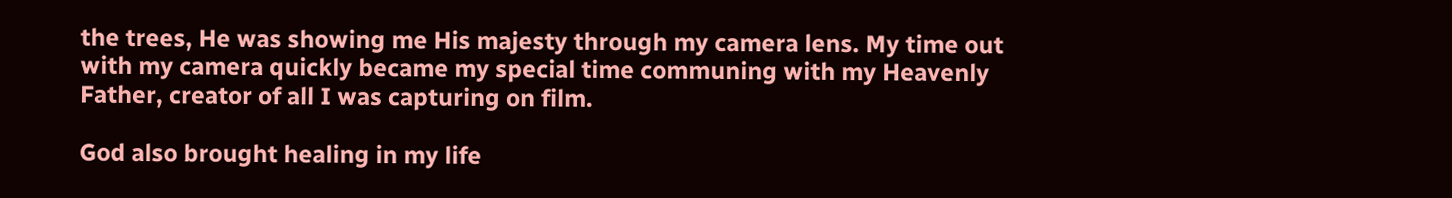the trees, He was showing me His majesty through my camera lens. My time out with my camera quickly became my special time communing with my Heavenly Father, creator of all I was capturing on film.

God also brought healing in my life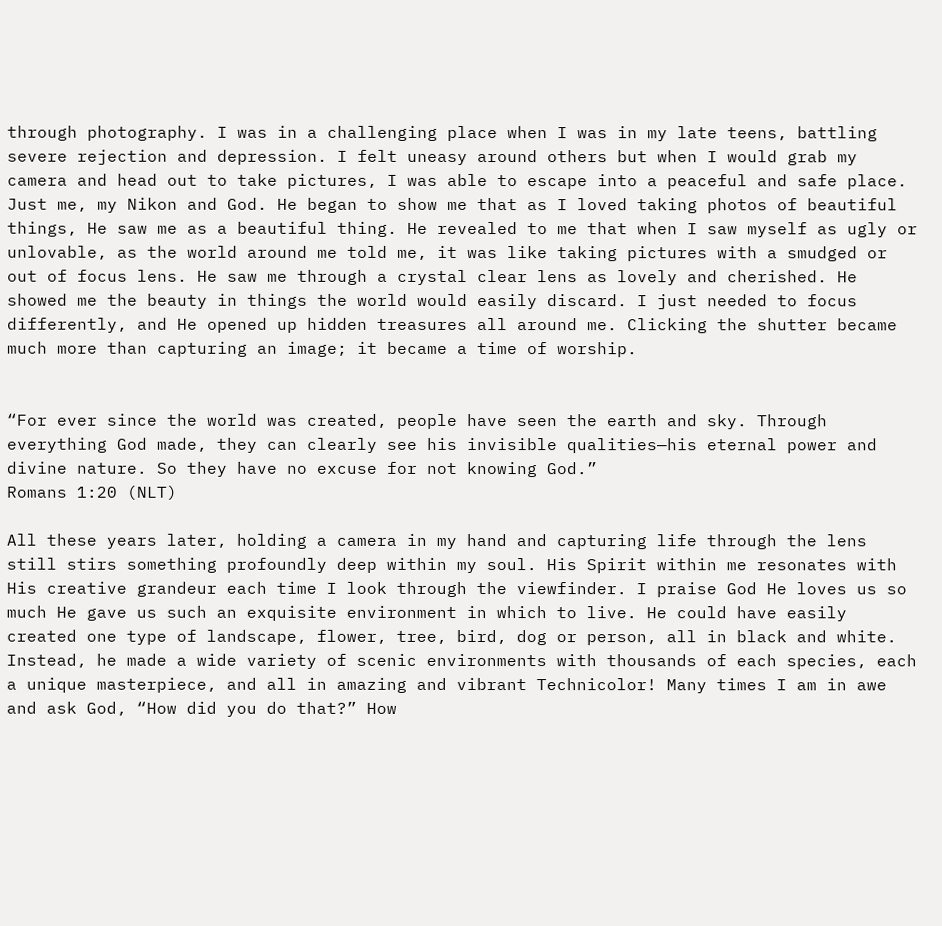through photography. I was in a challenging place when I was in my late teens, battling severe rejection and depression. I felt uneasy around others but when I would grab my camera and head out to take pictures, I was able to escape into a peaceful and safe place. Just me, my Nikon and God. He began to show me that as I loved taking photos of beautiful things, He saw me as a beautiful thing. He revealed to me that when I saw myself as ugly or unlovable, as the world around me told me, it was like taking pictures with a smudged or out of focus lens. He saw me through a crystal clear lens as lovely and cherished. He showed me the beauty in things the world would easily discard. I just needed to focus differently, and He opened up hidden treasures all around me. Clicking the shutter became much more than capturing an image; it became a time of worship.


“For ever since the world was created, people have seen the earth and sky. Through everything God made, they can clearly see his invisible qualities—his eternal power and divine nature. So they have no excuse for not knowing God.”
Romans 1:20 (NLT)

All these years later, holding a camera in my hand and capturing life through the lens still stirs something profoundly deep within my soul. His Spirit within me resonates with His creative grandeur each time I look through the viewfinder. I praise God He loves us so much He gave us such an exquisite environment in which to live. He could have easily created one type of landscape, flower, tree, bird, dog or person, all in black and white. Instead, he made a wide variety of scenic environments with thousands of each species, each a unique masterpiece, and all in amazing and vibrant Technicolor! Many times I am in awe and ask God, “How did you do that?” How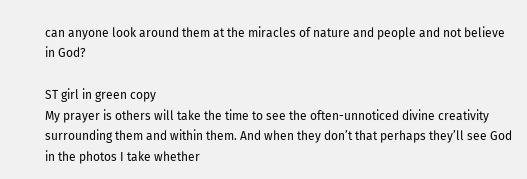can anyone look around them at the miracles of nature and people and not believe in God?

ST girl in green copy
My prayer is others will take the time to see the often-unnoticed divine creativity surrounding them and within them. And when they don’t that perhaps they’ll see God in the photos I take whether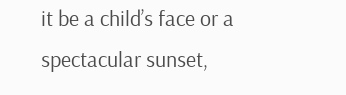it be a child’s face or a spectacular sunset,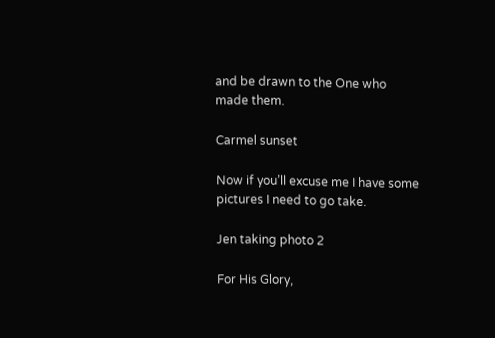and be drawn to the One who made them.

Carmel sunset

Now if you’ll excuse me I have some pictures I need to go take.

Jen taking photo 2

For His Glory,